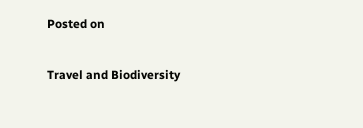Posted on

Travel and Biodiversity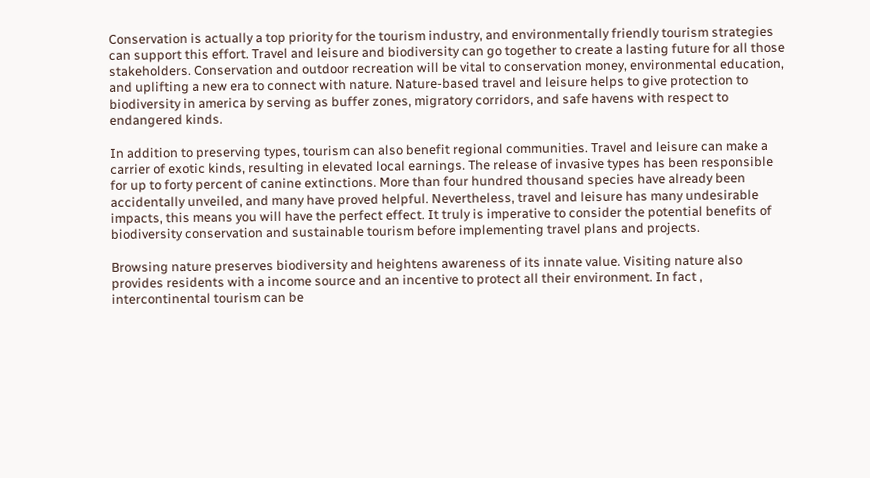Conservation is actually a top priority for the tourism industry, and environmentally friendly tourism strategies can support this effort. Travel and leisure and biodiversity can go together to create a lasting future for all those stakeholders. Conservation and outdoor recreation will be vital to conservation money, environmental education, and uplifting a new era to connect with nature. Nature-based travel and leisure helps to give protection to biodiversity in america by serving as buffer zones, migratory corridors, and safe havens with respect to endangered kinds.

In addition to preserving types, tourism can also benefit regional communities. Travel and leisure can make a carrier of exotic kinds, resulting in elevated local earnings. The release of invasive types has been responsible for up to forty percent of canine extinctions. More than four hundred thousand species have already been accidentally unveiled, and many have proved helpful. Nevertheless, travel and leisure has many undesirable impacts, this means you will have the perfect effect. It truly is imperative to consider the potential benefits of biodiversity conservation and sustainable tourism before implementing travel plans and projects.

Browsing nature preserves biodiversity and heightens awareness of its innate value. Visiting nature also provides residents with a income source and an incentive to protect all their environment. In fact , intercontinental tourism can be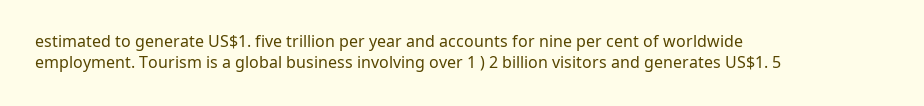estimated to generate US$1. five trillion per year and accounts for nine per cent of worldwide employment. Tourism is a global business involving over 1 ) 2 billion visitors and generates US$1. 5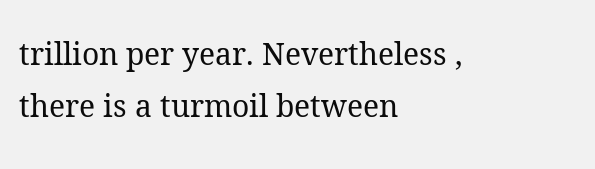trillion per year. Nevertheless , there is a turmoil between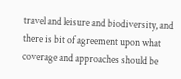travel and leisure and biodiversity, and there is bit of agreement upon what coverage and approaches should be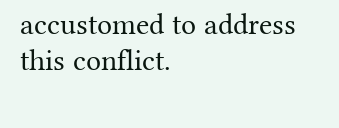accustomed to address this conflict.